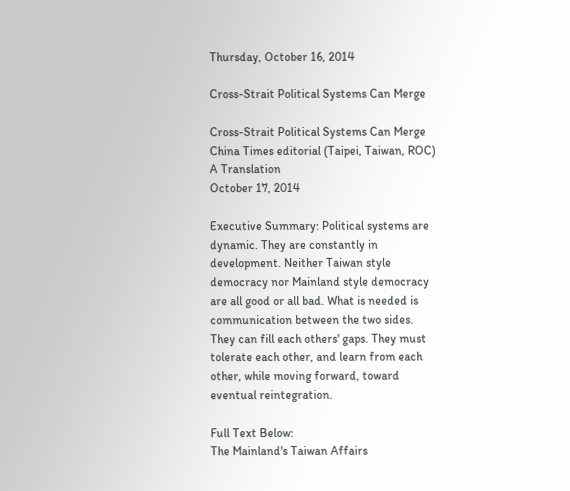Thursday, October 16, 2014

Cross-Strait Political Systems Can Merge

Cross-Strait Political Systems Can Merge
China Times editorial (Taipei, Taiwan, ROC)
A Translation
October 17, 2014

Executive Summary: Political systems are dynamic. They are constantly in development. Neither Taiwan style democracy nor Mainland style democracy are all good or all bad. What is needed is communication between the two sides. They can fill each others' gaps. They must tolerate each other, and learn from each other, while moving forward, toward eventual reintegration.

Full Text Below:
The Mainland's Taiwan Affairs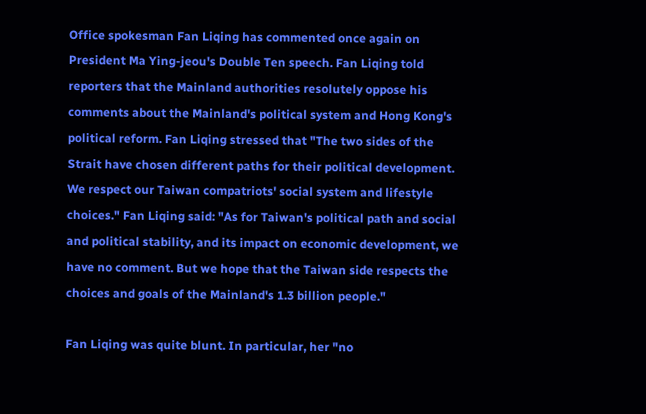Office spokesman Fan Liqing has commented once again on President Ma Ying-jeou's Double Ten speech. Fan Liqing told reporters that the Mainland authorities resolutely oppose his comments about the Mainland's political system and Hong Kong's political reform. Fan Liqing stressed that "The two sides of the Strait have chosen different paths for their political development. We respect our Taiwan compatriots' social system and lifestyle choices." Fan Liqing said: "As for Taiwan's political path and social and political stability, and its impact on economic development, we have no comment. But we hope that the Taiwan side respects the choices and goals of the Mainland's 1.3 billion people."

Fan Liqing was quite blunt. In particular, her "no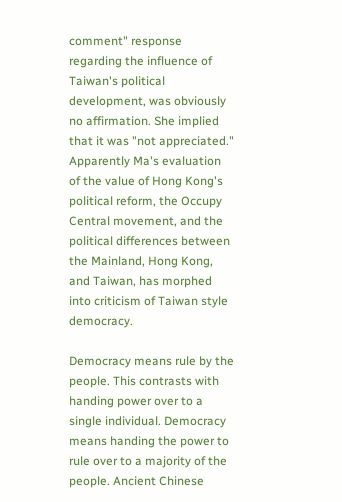comment" response regarding the influence of Taiwan's political development, was obviously no affirmation. She implied that it was "not appreciated." Apparently Ma's evaluation of the value of Hong Kong's political reform, the Occupy Central movement, and the political differences between the Mainland, Hong Kong, and Taiwan, has morphed into criticism of Taiwan style democracy.

Democracy means rule by the people. This contrasts with handing power over to a single individual. Democracy means handing the power to rule over to a majority of the people. Ancient Chinese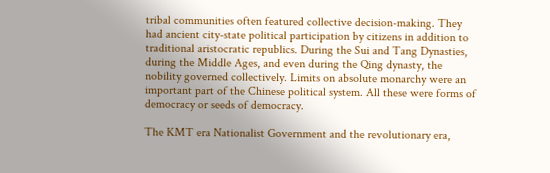tribal communities often featured collective decision-making. They had ancient city-state political participation by citizens in addition to traditional aristocratic republics. During the Sui and Tang Dynasties, during the Middle Ages, and even during the Qing dynasty, the nobility governed collectively. Limits on absolute monarchy were an important part of the Chinese political system. All these were forms of democracy or seeds of democracy.

The KMT era Nationalist Government and the revolutionary era,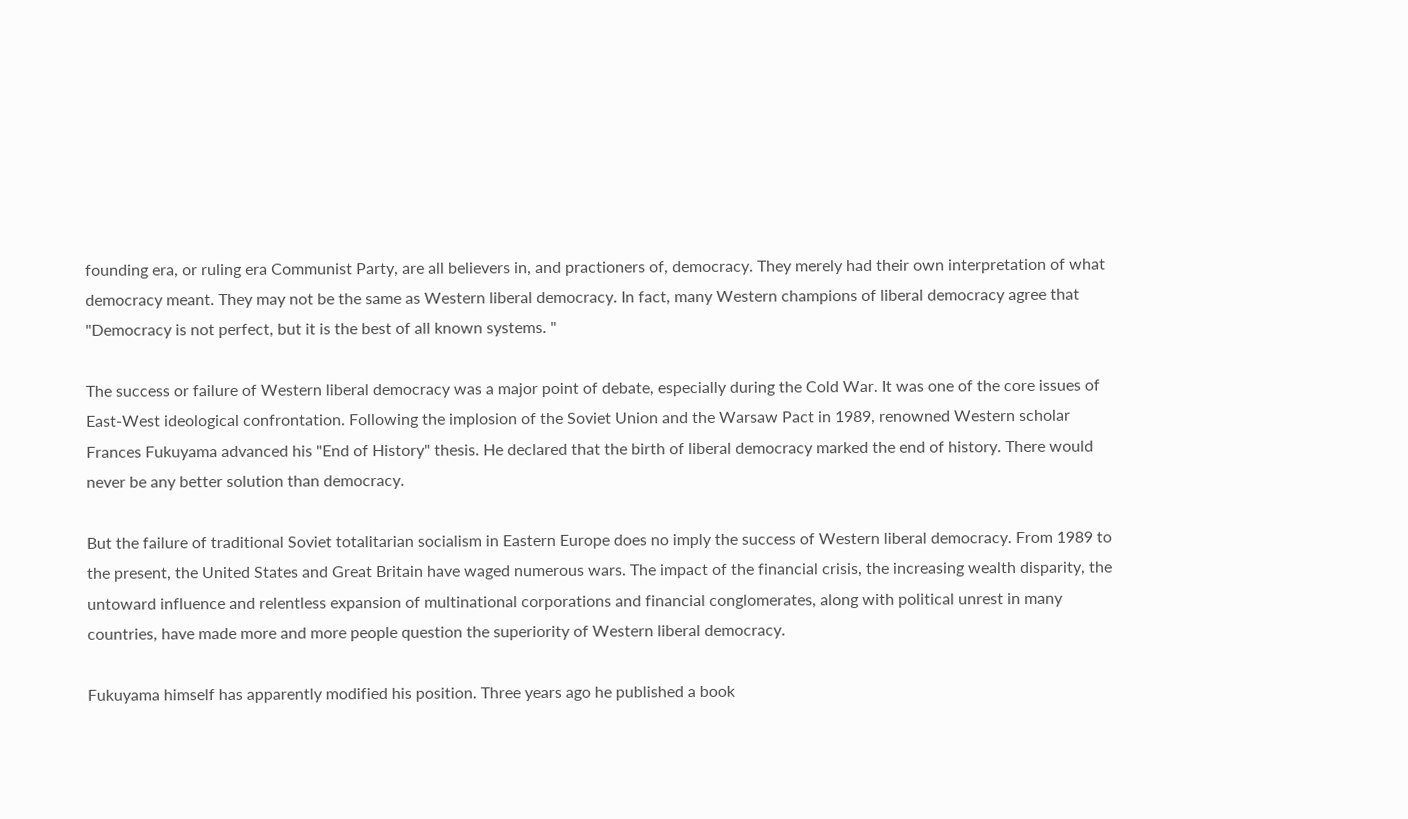founding era, or ruling era Communist Party, are all believers in, and practioners of, democracy. They merely had their own interpretation of what democracy meant. They may not be the same as Western liberal democracy. In fact, many Western champions of liberal democracy agree that "Democracy is not perfect, but it is the best of all known systems. "

The success or failure of Western liberal democracy was a major point of debate, especially during the Cold War. It was one of the core issues of East-West ideological confrontation. Following the implosion of the Soviet Union and the Warsaw Pact in 1989, renowned Western scholar Frances Fukuyama advanced his "End of History" thesis. He declared that the birth of liberal democracy marked the end of history. There would never be any better solution than democracy.

But the failure of traditional Soviet totalitarian socialism in Eastern Europe does no imply the success of Western liberal democracy. From 1989 to the present, the United States and Great Britain have waged numerous wars. The impact of the financial crisis, the increasing wealth disparity, the untoward influence and relentless expansion of multinational corporations and financial conglomerates, along with political unrest in many countries, have made more and more people question the superiority of Western liberal democracy.

Fukuyama himself has apparently modified his position. Three years ago he published a book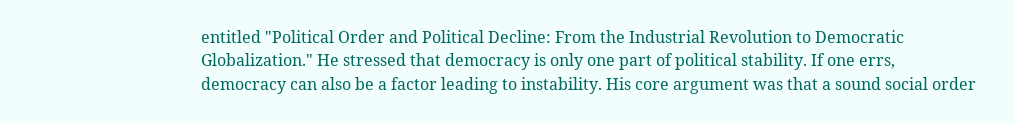entitled "Political Order and Political Decline: From the Industrial Revolution to Democratic Globalization." He stressed that democracy is only one part of political stability. If one errs, democracy can also be a factor leading to instability. His core argument was that a sound social order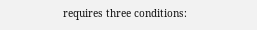requires three conditions: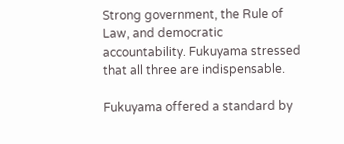Strong government, the Rule of Law, and democratic accountability. Fukuyama stressed that all three are indispensable.

Fukuyama offered a standard by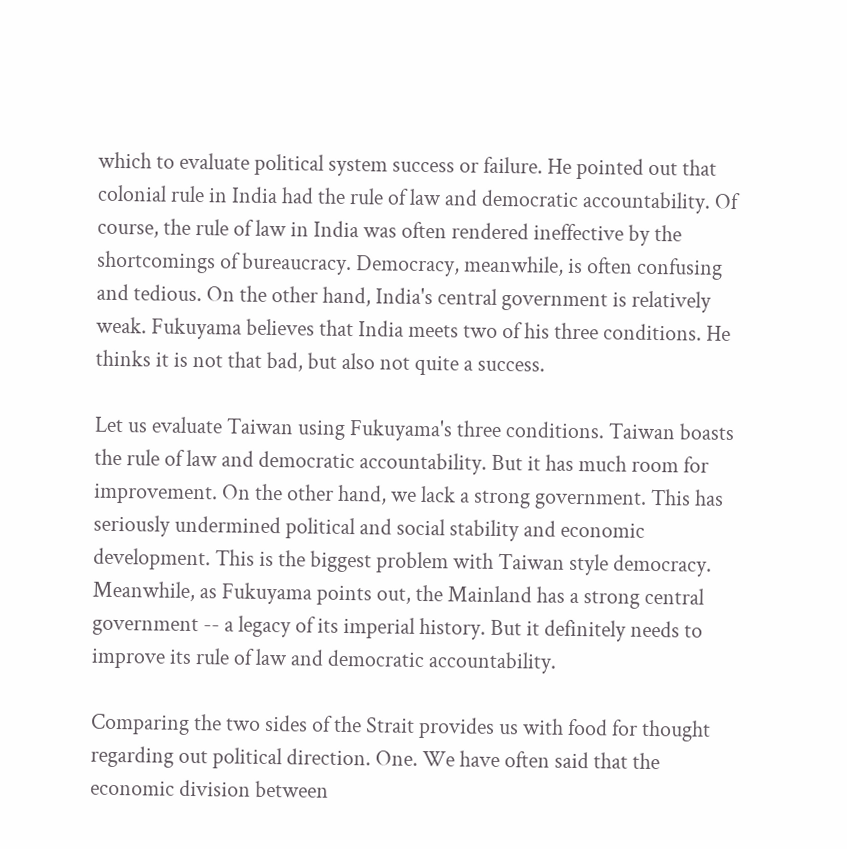which to evaluate political system success or failure. He pointed out that colonial rule in India had the rule of law and democratic accountability. Of course, the rule of law in India was often rendered ineffective by the shortcomings of bureaucracy. Democracy, meanwhile, is often confusing and tedious. On the other hand, India's central government is relatively weak. Fukuyama believes that India meets two of his three conditions. He thinks it is not that bad, but also not quite a success.

Let us evaluate Taiwan using Fukuyama's three conditions. Taiwan boasts the rule of law and democratic accountability. But it has much room for improvement. On the other hand, we lack a strong government. This has seriously undermined political and social stability and economic development. This is the biggest problem with Taiwan style democracy. Meanwhile, as Fukuyama points out, the Mainland has a strong central government -- a legacy of its imperial history. But it definitely needs to improve its rule of law and democratic accountability.

Comparing the two sides of the Strait provides us with food for thought regarding out political direction. One. We have often said that the economic division between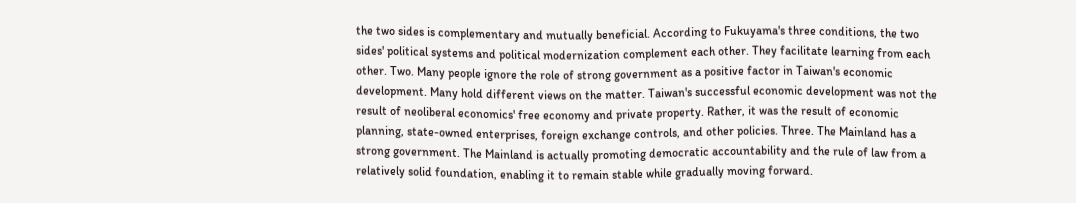the two sides is complementary and mutually beneficial. According to Fukuyama's three conditions, the two sides' political systems and political modernization complement each other. They facilitate learning from each other. Two. Many people ignore the role of strong government as a positive factor in Taiwan's economic development. Many hold different views on the matter. Taiwan's successful economic development was not the result of neoliberal economics' free economy and private property. Rather, it was the result of economic planning, state-owned enterprises, foreign exchange controls, and other policies. Three. The Mainland has a strong government. The Mainland is actually promoting democratic accountability and the rule of law from a relatively solid foundation, enabling it to remain stable while gradually moving forward.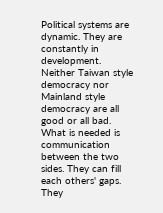Political systems are dynamic. They are constantly in development. Neither Taiwan style democracy nor Mainland style democracy are all good or all bad. What is needed is communication between the two sides. They can fill each others' gaps. They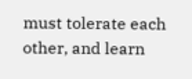must tolerate each other, and learn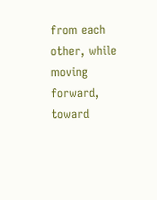from each other, while moving forward, toward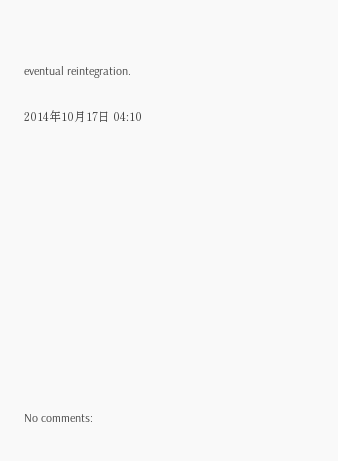eventual reintegration.

2014年10月17日 04:10












No comments: